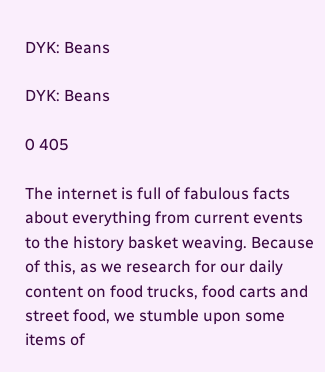DYK: Beans

DYK: Beans

0 405

The internet is full of fabulous facts about everything from current events to the history basket weaving. Because of this, as we research for our daily content on food trucks, food carts and street food, we stumble upon some items of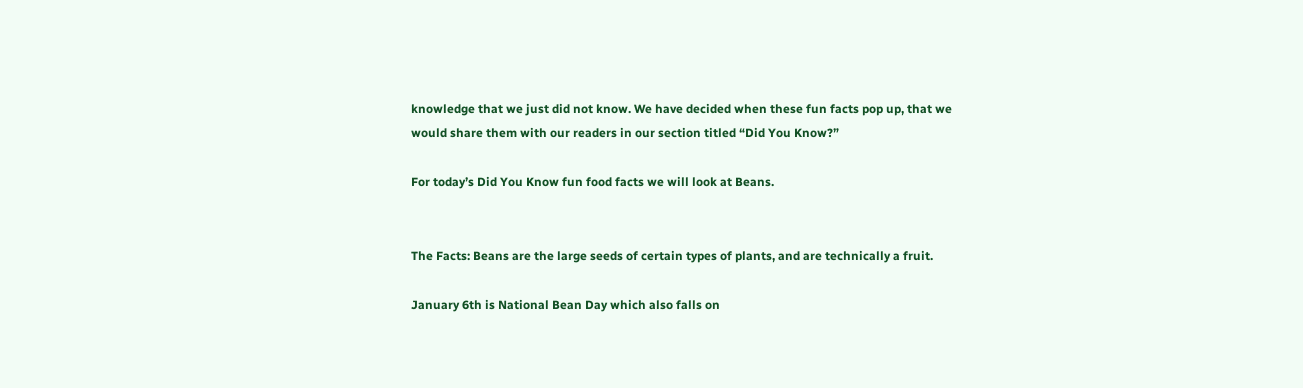knowledge that we just did not know. We have decided when these fun facts pop up, that we would share them with our readers in our section titled “Did You Know?”

For today’s Did You Know fun food facts we will look at Beans.


The Facts: Beans are the large seeds of certain types of plants, and are technically a fruit.

January 6th is National Bean Day which also falls on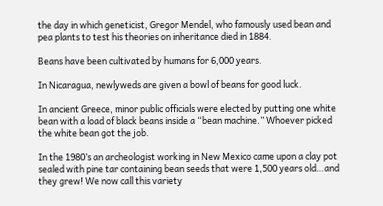the day in which geneticist, Gregor Mendel, who famously used bean and pea plants to test his theories on inheritance died in 1884.

Beans have been cultivated by humans for 6,000 years.

In Nicaragua, newlyweds are given a bowl of beans for good luck.

In ancient Greece, minor public officials were elected by putting one white bean with a load of black beans inside a “bean machine.” Whoever picked the white bean got the job.

In the 1980’s an archeologist working in New Mexico came upon a clay pot sealed with pine tar containing bean seeds that were 1,500 years old…and they grew! We now call this variety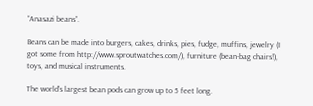“Anasazi beans”.

Beans can be made into burgers, cakes, drinks, pies, fudge, muffins, jewelry (I got some from http://www.sproutwatches.com/), furniture (bean-bag chairs!), toys, and musical instruments.

The world’s largest bean pods can grow up to 5 feet long.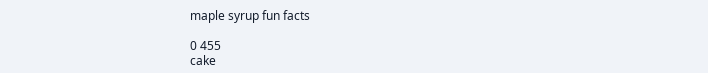maple syrup fun facts

0 455
cake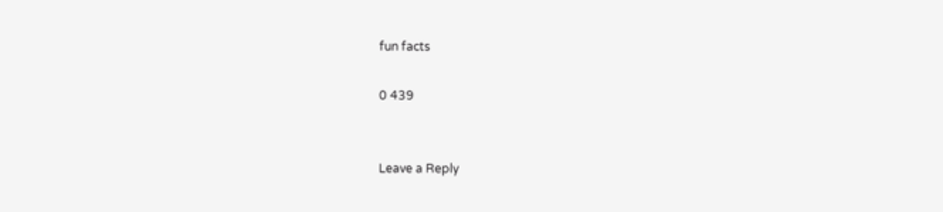fun facts

0 439


Leave a Reply